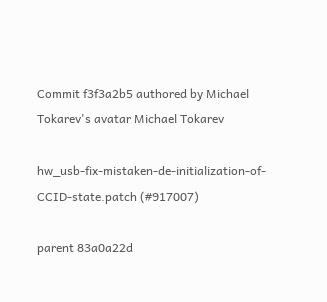Commit f3f3a2b5 authored by Michael Tokarev's avatar Michael Tokarev

hw_usb-fix-mistaken-de-initialization-of-CCID-state.patch (#917007)

parent 83a0a22d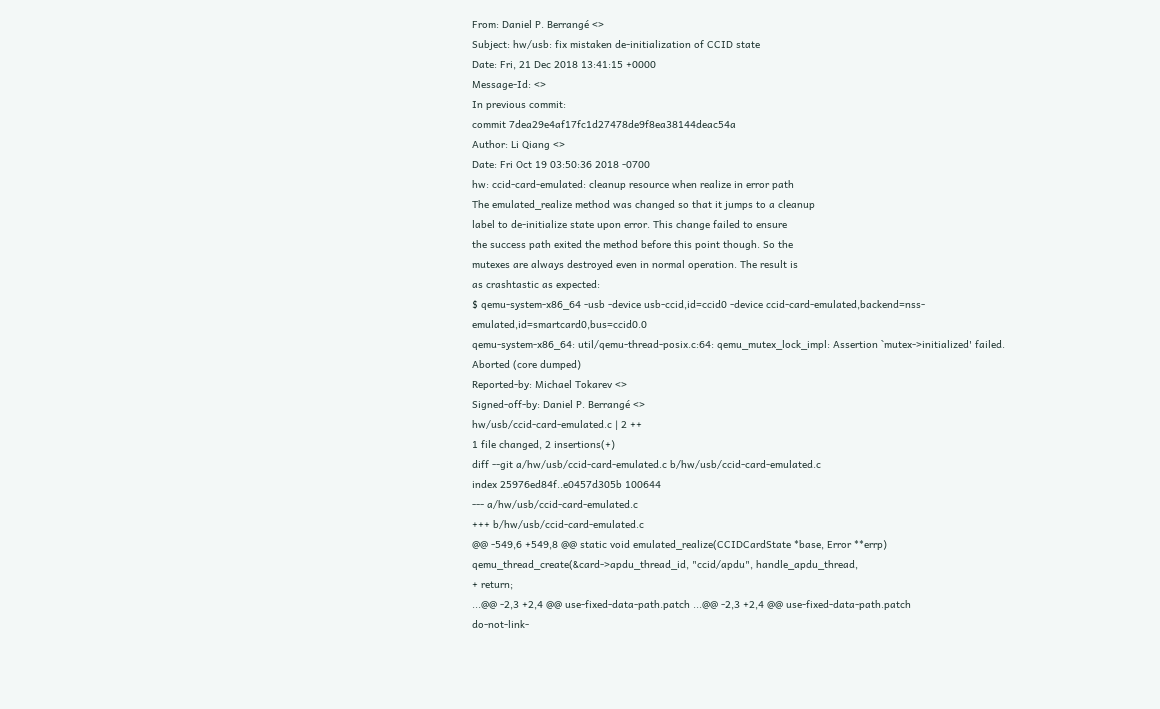From: Daniel P. Berrangé <>
Subject: hw/usb: fix mistaken de-initialization of CCID state
Date: Fri, 21 Dec 2018 13:41:15 +0000
Message-Id: <>
In previous commit:
commit 7dea29e4af17fc1d27478de9f8ea38144deac54a
Author: Li Qiang <>
Date: Fri Oct 19 03:50:36 2018 -0700
hw: ccid-card-emulated: cleanup resource when realize in error path
The emulated_realize method was changed so that it jumps to a cleanup
label to de-initialize state upon error. This change failed to ensure
the success path exited the method before this point though. So the
mutexes are always destroyed even in normal operation. The result is
as crashtastic as expected:
$ qemu-system-x86_64 -usb -device usb-ccid,id=ccid0 -device ccid-card-emulated,backend=nss-emulated,id=smartcard0,bus=ccid0.0
qemu-system-x86_64: util/qemu-thread-posix.c:64: qemu_mutex_lock_impl: Assertion `mutex->initialized' failed.
Aborted (core dumped)
Reported-by: Michael Tokarev <>
Signed-off-by: Daniel P. Berrangé <>
hw/usb/ccid-card-emulated.c | 2 ++
1 file changed, 2 insertions(+)
diff --git a/hw/usb/ccid-card-emulated.c b/hw/usb/ccid-card-emulated.c
index 25976ed84f..e0457d305b 100644
--- a/hw/usb/ccid-card-emulated.c
+++ b/hw/usb/ccid-card-emulated.c
@@ -549,6 +549,8 @@ static void emulated_realize(CCIDCardState *base, Error **errp)
qemu_thread_create(&card->apdu_thread_id, "ccid/apdu", handle_apdu_thread,
+ return;
...@@ -2,3 +2,4 @@ use-fixed-data-path.patch ...@@ -2,3 +2,4 @@ use-fixed-data-path.patch
do-not-link-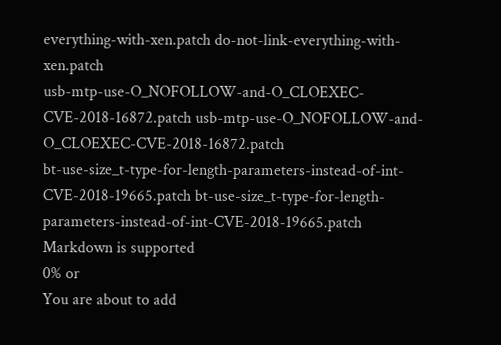everything-with-xen.patch do-not-link-everything-with-xen.patch
usb-mtp-use-O_NOFOLLOW-and-O_CLOEXEC-CVE-2018-16872.patch usb-mtp-use-O_NOFOLLOW-and-O_CLOEXEC-CVE-2018-16872.patch
bt-use-size_t-type-for-length-parameters-instead-of-int-CVE-2018-19665.patch bt-use-size_t-type-for-length-parameters-instead-of-int-CVE-2018-19665.patch
Markdown is supported
0% or
You are about to add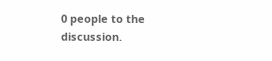0 people to the discussion.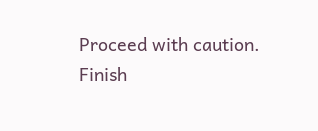Proceed with caution.
Finish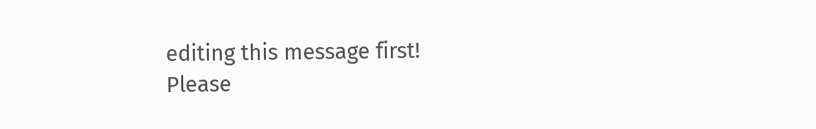editing this message first!
Please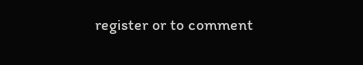register or to comment